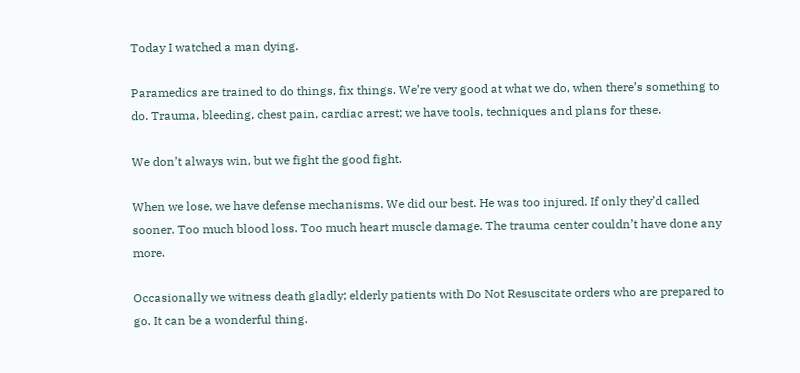Today I watched a man dying.

Paramedics are trained to do things, fix things. We’re very good at what we do, when there’s something to do. Trauma, bleeding, chest pain, cardiac arrest; we have tools, techniques and plans for these.

We don’t always win, but we fight the good fight.

When we lose, we have defense mechanisms. We did our best. He was too injured. If only they’d called sooner. Too much blood loss. Too much heart muscle damage. The trauma center couldn’t have done any more.

Occasionally we witness death gladly; elderly patients with Do Not Resuscitate orders who are prepared to go. It can be a wonderful thing.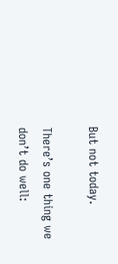But not today.

There’s one thing we don’t do well: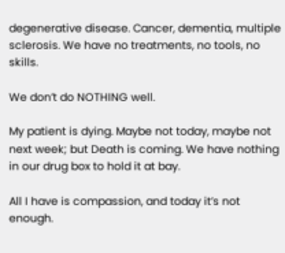degenerative disease. Cancer, dementia, multiple sclerosis. We have no treatments, no tools, no skills.

We don’t do NOTHING well.

My patient is dying. Maybe not today, maybe not next week; but Death is coming. We have nothing in our drug box to hold it at bay.

All I have is compassion, and today it’s not enough.